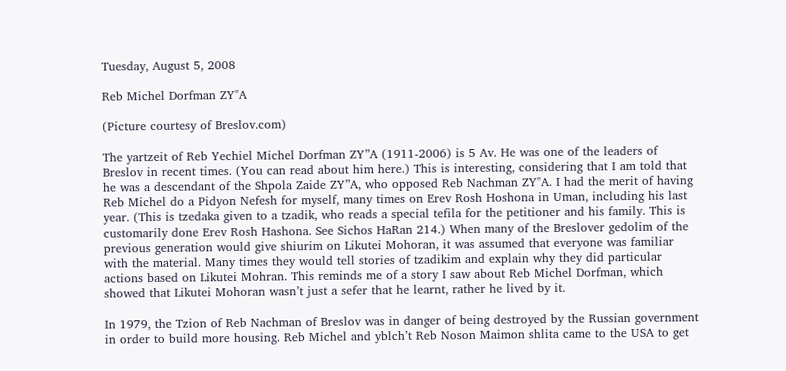Tuesday, August 5, 2008

Reb Michel Dorfman ZY"A

(Picture courtesy of Breslov.com)

The yartzeit of Reb Yechiel Michel Dorfman ZY”A (1911-2006) is 5 Av. He was one of the leaders of Breslov in recent times. (You can read about him here.) This is interesting, considering that I am told that he was a descendant of the Shpola Zaide ZY”A, who opposed Reb Nachman ZY"A. I had the merit of having Reb Michel do a Pidyon Nefesh for myself, many times on Erev Rosh Hoshona in Uman, including his last year. (This is tzedaka given to a tzadik, who reads a special tefila for the petitioner and his family. This is customarily done Erev Rosh Hashona. See Sichos HaRan 214.) When many of the Breslover gedolim of the previous generation would give shiurim on Likutei Mohoran, it was assumed that everyone was familiar with the material. Many times they would tell stories of tzadikim and explain why they did particular actions based on Likutei Mohran. This reminds me of a story I saw about Reb Michel Dorfman, which showed that Likutei Mohoran wasn’t just a sefer that he learnt, rather he lived by it.

In 1979, the Tzion of Reb Nachman of Breslov was in danger of being destroyed by the Russian government in order to build more housing. Reb Michel and yblch’t Reb Noson Maimon shlita came to the USA to get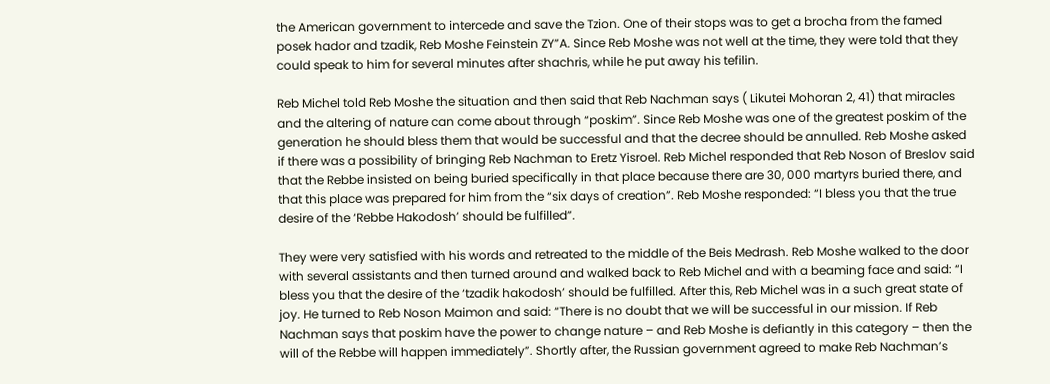the American government to intercede and save the Tzion. One of their stops was to get a brocha from the famed posek hador and tzadik, Reb Moshe Feinstein ZY”A. Since Reb Moshe was not well at the time, they were told that they could speak to him for several minutes after shachris, while he put away his tefilin.

Reb Michel told Reb Moshe the situation and then said that Reb Nachman says ( Likutei Mohoran 2, 41) that miracles and the altering of nature can come about through “poskim”. Since Reb Moshe was one of the greatest poskim of the generation he should bless them that would be successful and that the decree should be annulled. Reb Moshe asked if there was a possibility of bringing Reb Nachman to Eretz Yisroel. Reb Michel responded that Reb Noson of Breslov said that the Rebbe insisted on being buried specifically in that place because there are 30, 000 martyrs buried there, and that this place was prepared for him from the “six days of creation”. Reb Moshe responded: “I bless you that the true desire of the ‘Rebbe Hakodosh’ should be fulfilled”.

They were very satisfied with his words and retreated to the middle of the Beis Medrash. Reb Moshe walked to the door with several assistants and then turned around and walked back to Reb Michel and with a beaming face and said: “I bless you that the desire of the ‘tzadik hakodosh’ should be fulfilled. After this, Reb Michel was in a such great state of joy. He turned to Reb Noson Maimon and said: “There is no doubt that we will be successful in our mission. If Reb Nachman says that poskim have the power to change nature – and Reb Moshe is defiantly in this category – then the will of the Rebbe will happen immediately”. Shortly after, the Russian government agreed to make Reb Nachman’s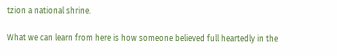tzion a national shrine.

What we can learn from here is how someone believed full heartedly in the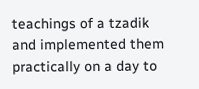teachings of a tzadik and implemented them practically on a day to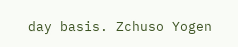day basis. Zchuso Yogen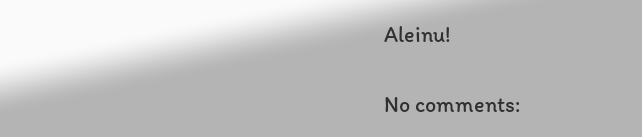Aleinu!

No comments: